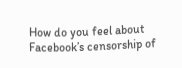How do you feel about Facebook’s censorship of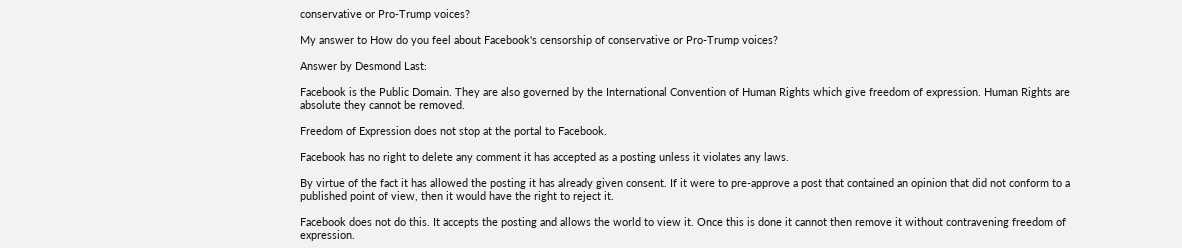conservative or Pro-Trump voices?

My answer to How do you feel about Facebook's censorship of conservative or Pro-Trump voices?

Answer by Desmond Last:

Facebook is the Public Domain. They are also governed by the International Convention of Human Rights which give freedom of expression. Human Rights are absolute they cannot be removed.

Freedom of Expression does not stop at the portal to Facebook.

Facebook has no right to delete any comment it has accepted as a posting unless it violates any laws.

By virtue of the fact it has allowed the posting it has already given consent. If it were to pre-approve a post that contained an opinion that did not conform to a published point of view, then it would have the right to reject it.

Facebook does not do this. It accepts the posting and allows the world to view it. Once this is done it cannot then remove it without contravening freedom of expression.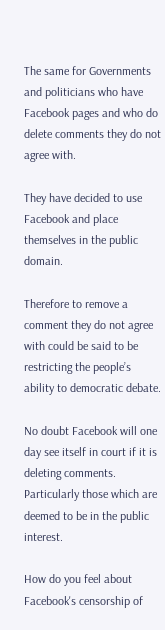The same for Governments and politicians who have Facebook pages and who do delete comments they do not agree with.

They have decided to use Facebook and place themselves in the public domain.

Therefore to remove a comment they do not agree with could be said to be restricting the people’s ability to democratic debate.

No doubt Facebook will one day see itself in court if it is deleting comments. Particularly those which are deemed to be in the public interest.

How do you feel about Facebook's censorship of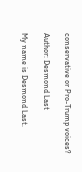conservative or Pro-Trump voices?

Author: Desmond Last

My name is Desmond Last.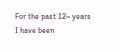For the past 12~ years I have been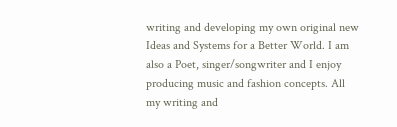writing and developing my own original new Ideas and Systems for a Better World. I am also a Poet, singer/songwriter and I enjoy producing music and fashion concepts. All my writing and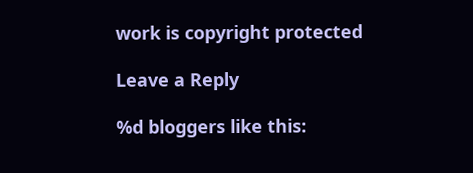work is copyright protected

Leave a Reply

%d bloggers like this: